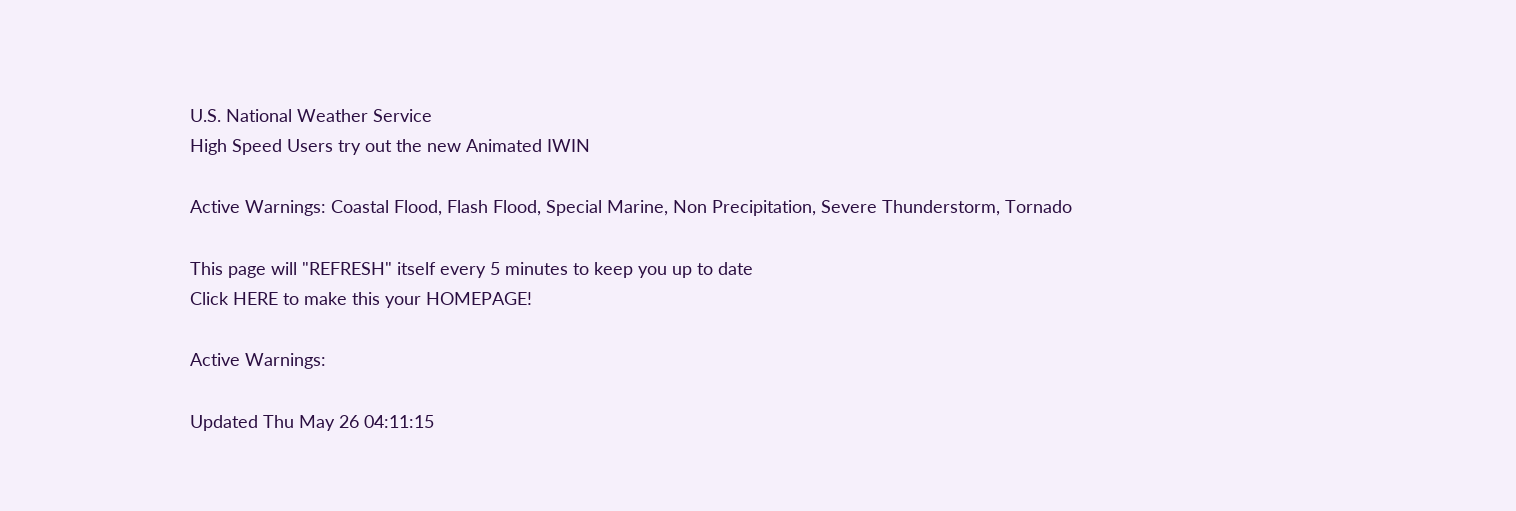U.S. National Weather Service
High Speed Users try out the new Animated IWIN

Active Warnings: Coastal Flood, Flash Flood, Special Marine, Non Precipitation, Severe Thunderstorm, Tornado

This page will "REFRESH" itself every 5 minutes to keep you up to date
Click HERE to make this your HOMEPAGE!

Active Warnings:

Updated Thu May 26 04:11:15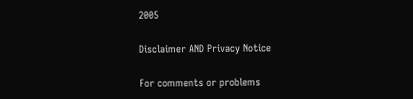2005

Disclaimer AND Privacy Notice

For comments or problems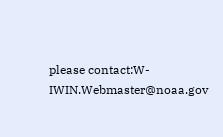please contact:W-IWIN.Webmaster@noaa.gov